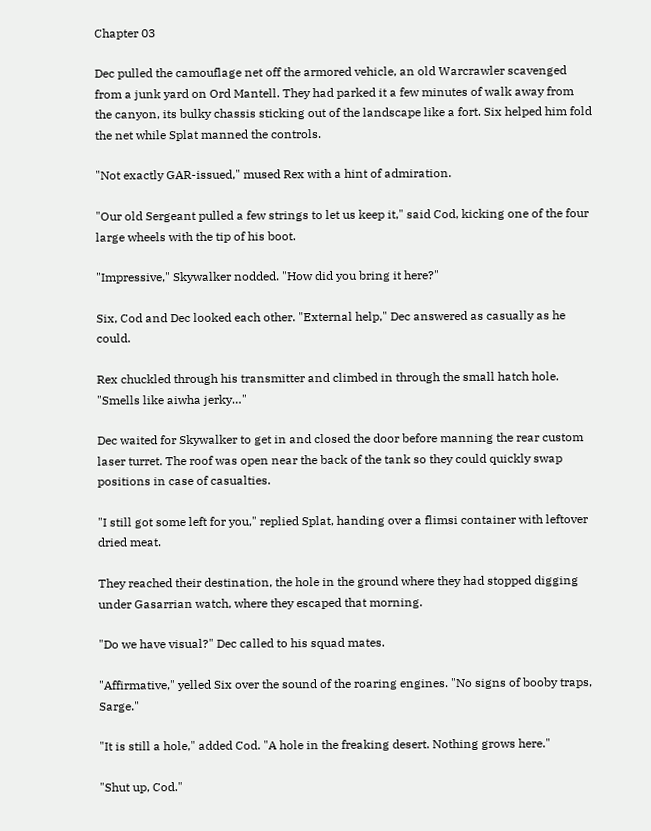Chapter 03

Dec pulled the camouflage net off the armored vehicle, an old Warcrawler scavenged from a junk yard on Ord Mantell. They had parked it a few minutes of walk away from the canyon, its bulky chassis sticking out of the landscape like a fort. Six helped him fold the net while Splat manned the controls.

"Not exactly GAR-issued," mused Rex with a hint of admiration.

"Our old Sergeant pulled a few strings to let us keep it," said Cod, kicking one of the four large wheels with the tip of his boot.

"Impressive," Skywalker nodded. "How did you bring it here?"

Six, Cod and Dec looked each other. "External help," Dec answered as casually as he could.

Rex chuckled through his transmitter and climbed in through the small hatch hole. "Smells like aiwha jerky…"

Dec waited for Skywalker to get in and closed the door before manning the rear custom laser turret. The roof was open near the back of the tank so they could quickly swap positions in case of casualties.

"I still got some left for you," replied Splat, handing over a flimsi container with leftover dried meat.

They reached their destination, the hole in the ground where they had stopped digging under Gasarrian watch, where they escaped that morning.

"Do we have visual?" Dec called to his squad mates.

"Affirmative," yelled Six over the sound of the roaring engines. "No signs of booby traps, Sarge."

"It is still a hole," added Cod. "A hole in the freaking desert. Nothing grows here."

"Shut up, Cod."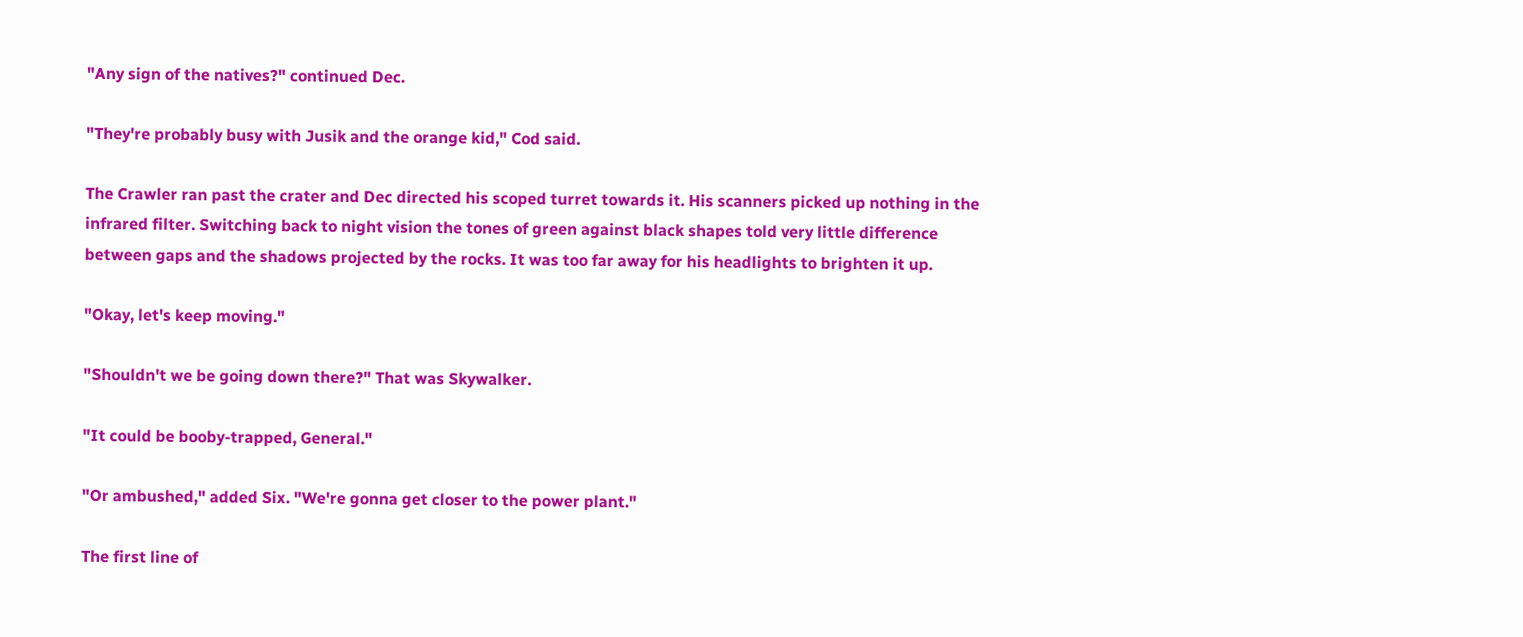"Any sign of the natives?" continued Dec.

"They're probably busy with Jusik and the orange kid," Cod said.

The Crawler ran past the crater and Dec directed his scoped turret towards it. His scanners picked up nothing in the infrared filter. Switching back to night vision the tones of green against black shapes told very little difference between gaps and the shadows projected by the rocks. It was too far away for his headlights to brighten it up.

"Okay, let's keep moving."

"Shouldn't we be going down there?" That was Skywalker.

"It could be booby-trapped, General."

"Or ambushed," added Six. "We're gonna get closer to the power plant."

The first line of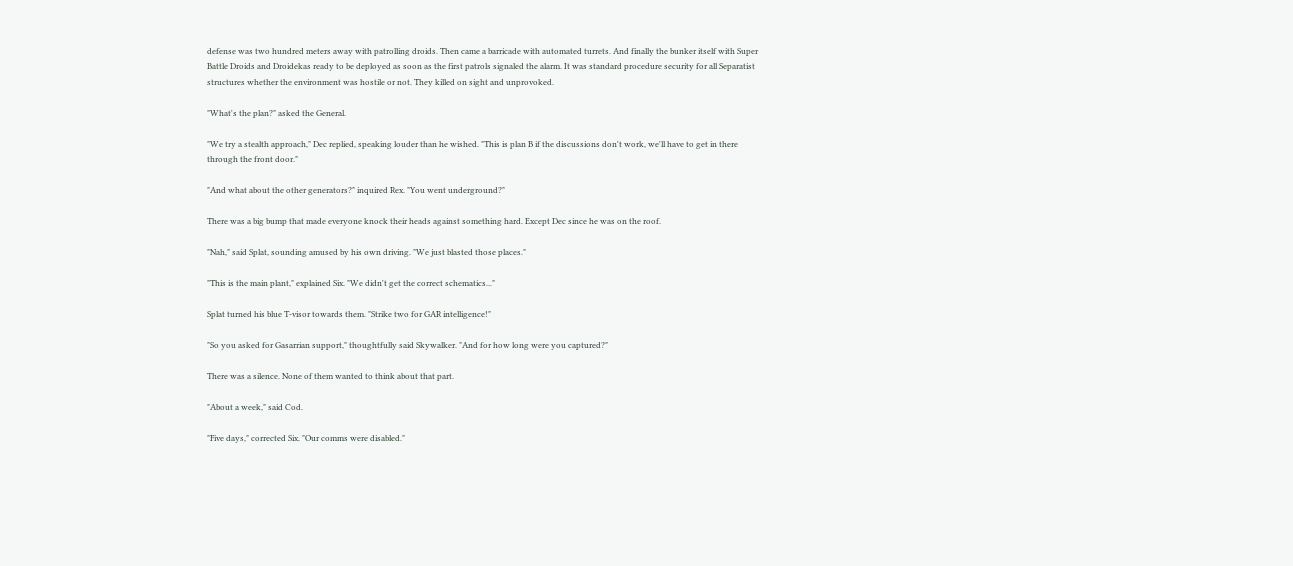defense was two hundred meters away with patrolling droids. Then came a barricade with automated turrets. And finally the bunker itself with Super Battle Droids and Droidekas ready to be deployed as soon as the first patrols signaled the alarm. It was standard procedure security for all Separatist structures whether the environment was hostile or not. They killed on sight and unprovoked.

"What's the plan?" asked the General.

"We try a stealth approach," Dec replied, speaking louder than he wished. "This is plan B if the discussions don't work, we'll have to get in there through the front door."

"And what about the other generators?" inquired Rex. "You went underground?"

There was a big bump that made everyone knock their heads against something hard. Except Dec since he was on the roof.

"Nah," said Splat, sounding amused by his own driving. "We just blasted those places."

"This is the main plant," explained Six. "We didn't get the correct schematics..."

Splat turned his blue T-visor towards them. "Strike two for GAR intelligence!"

"So you asked for Gasarrian support," thoughtfully said Skywalker. "And for how long were you captured?"

There was a silence. None of them wanted to think about that part.

"About a week," said Cod.

"Five days," corrected Six. "Our comms were disabled."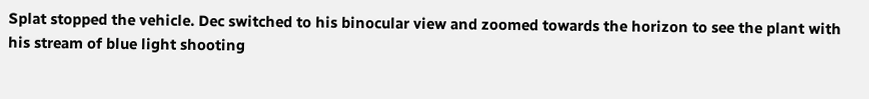Splat stopped the vehicle. Dec switched to his binocular view and zoomed towards the horizon to see the plant with his stream of blue light shooting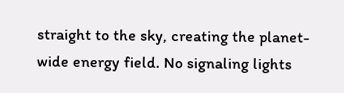straight to the sky, creating the planet-wide energy field. No signaling lights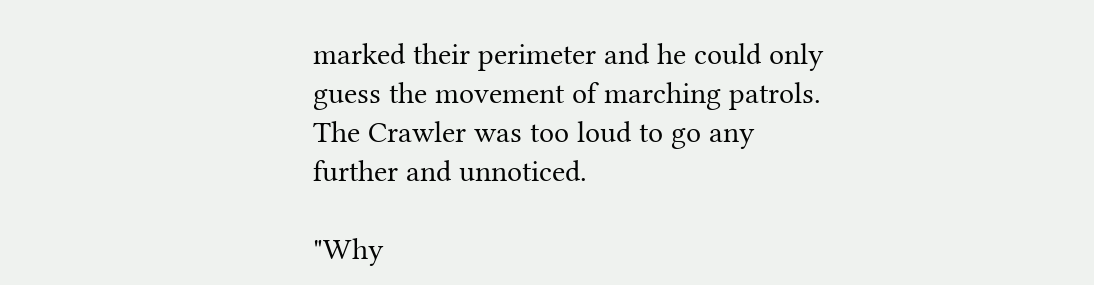marked their perimeter and he could only guess the movement of marching patrols. The Crawler was too loud to go any further and unnoticed.

"Why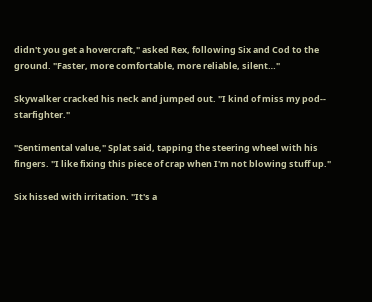didn't you get a hovercraft," asked Rex, following Six and Cod to the ground. "Faster, more comfortable, more reliable, silent…"

Skywalker cracked his neck and jumped out. "I kind of miss my pod-- starfighter."

"Sentimental value," Splat said, tapping the steering wheel with his fingers. "I like fixing this piece of crap when I'm not blowing stuff up."

Six hissed with irritation. "It's a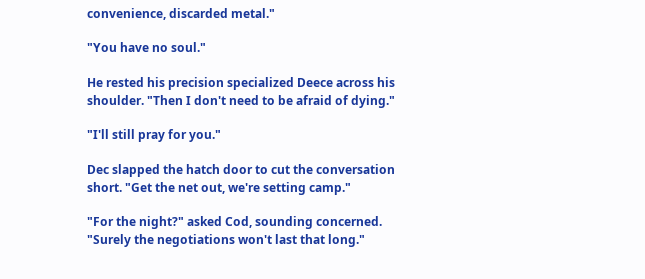convenience, discarded metal."

"You have no soul."

He rested his precision specialized Deece across his shoulder. "Then I don't need to be afraid of dying."

"I'll still pray for you."

Dec slapped the hatch door to cut the conversation short. "Get the net out, we're setting camp."

"For the night?" asked Cod, sounding concerned. "Surely the negotiations won't last that long."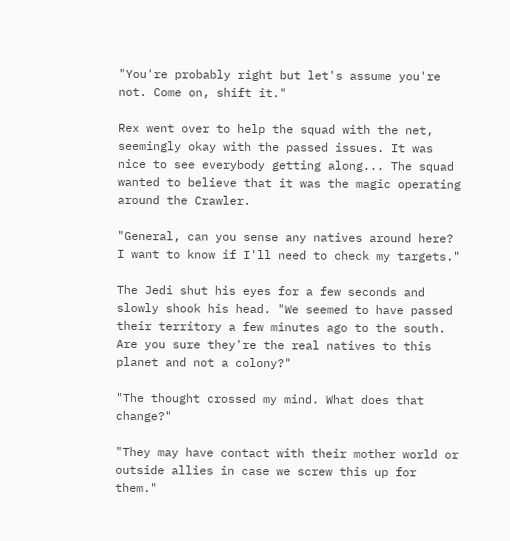"You're probably right but let's assume you're not. Come on, shift it."

Rex went over to help the squad with the net, seemingly okay with the passed issues. It was nice to see everybody getting along... The squad wanted to believe that it was the magic operating around the Crawler.

"General, can you sense any natives around here? I want to know if I'll need to check my targets."

The Jedi shut his eyes for a few seconds and slowly shook his head. "We seemed to have passed their territory a few minutes ago to the south. Are you sure they're the real natives to this planet and not a colony?"

"The thought crossed my mind. What does that change?"

"They may have contact with their mother world or outside allies in case we screw this up for them."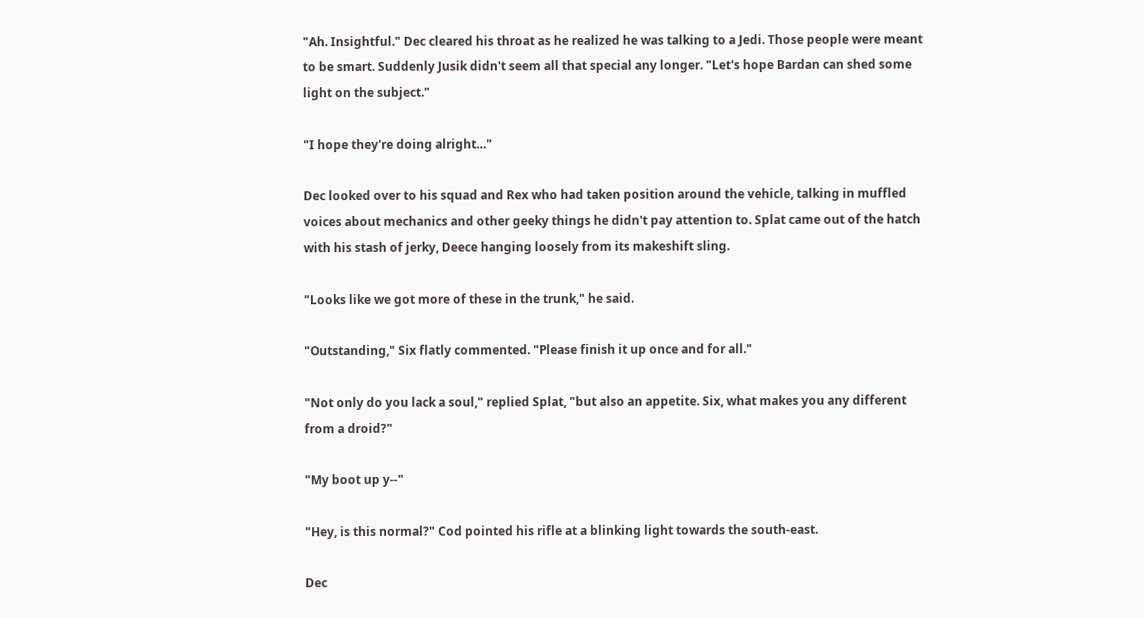"Ah. Insightful." Dec cleared his throat as he realized he was talking to a Jedi. Those people were meant to be smart. Suddenly Jusik didn't seem all that special any longer. "Let's hope Bardan can shed some light on the subject."

"I hope they're doing alright…"

Dec looked over to his squad and Rex who had taken position around the vehicle, talking in muffled voices about mechanics and other geeky things he didn't pay attention to. Splat came out of the hatch with his stash of jerky, Deece hanging loosely from its makeshift sling.

"Looks like we got more of these in the trunk," he said.

"Outstanding," Six flatly commented. "Please finish it up once and for all."

"Not only do you lack a soul," replied Splat, "but also an appetite. Six, what makes you any different from a droid?"

"My boot up y--"

"Hey, is this normal?" Cod pointed his rifle at a blinking light towards the south-east.

Dec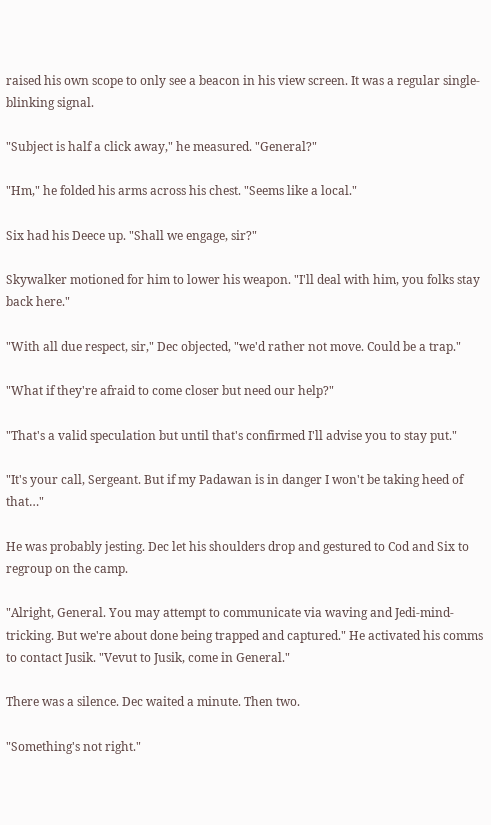raised his own scope to only see a beacon in his view screen. It was a regular single-blinking signal.

"Subject is half a click away," he measured. "General?"

"Hm," he folded his arms across his chest. "Seems like a local."

Six had his Deece up. "Shall we engage, sir?"

Skywalker motioned for him to lower his weapon. "I'll deal with him, you folks stay back here."

"With all due respect, sir," Dec objected, "we'd rather not move. Could be a trap."

"What if they're afraid to come closer but need our help?"

"That's a valid speculation but until that's confirmed I'll advise you to stay put."

"It's your call, Sergeant. But if my Padawan is in danger I won't be taking heed of that…"

He was probably jesting. Dec let his shoulders drop and gestured to Cod and Six to regroup on the camp.

"Alright, General. You may attempt to communicate via waving and Jedi-mind-tricking. But we're about done being trapped and captured." He activated his comms to contact Jusik. "Vevut to Jusik, come in General."

There was a silence. Dec waited a minute. Then two.

"Something's not right."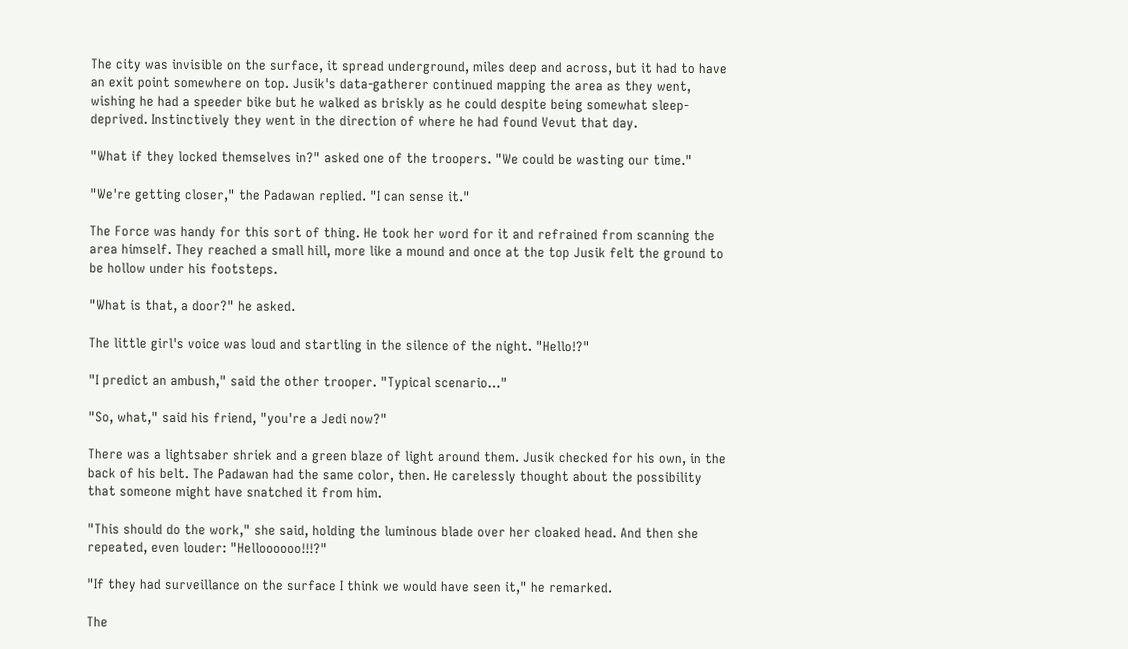The city was invisible on the surface, it spread underground, miles deep and across, but it had to have an exit point somewhere on top. Jusik's data-gatherer continued mapping the area as they went, wishing he had a speeder bike but he walked as briskly as he could despite being somewhat sleep-deprived. Instinctively they went in the direction of where he had found Vevut that day.

"What if they locked themselves in?" asked one of the troopers. "We could be wasting our time."

"We're getting closer," the Padawan replied. "I can sense it."

The Force was handy for this sort of thing. He took her word for it and refrained from scanning the area himself. They reached a small hill, more like a mound and once at the top Jusik felt the ground to be hollow under his footsteps.

"What is that, a door?" he asked.

The little girl's voice was loud and startling in the silence of the night. "Hello!?"

"I predict an ambush," said the other trooper. "Typical scenario…"

"So, what," said his friend, "you're a Jedi now?"

There was a lightsaber shriek and a green blaze of light around them. Jusik checked for his own, in the back of his belt. The Padawan had the same color, then. He carelessly thought about the possibility that someone might have snatched it from him.

"This should do the work," she said, holding the luminous blade over her cloaked head. And then she repeated, even louder: "Helloooooo!!!?"

"If they had surveillance on the surface I think we would have seen it," he remarked.

The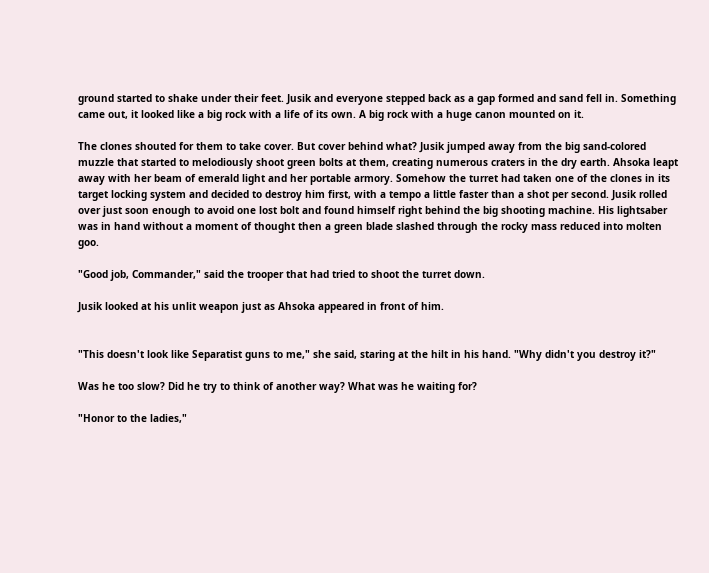ground started to shake under their feet. Jusik and everyone stepped back as a gap formed and sand fell in. Something came out, it looked like a big rock with a life of its own. A big rock with a huge canon mounted on it.

The clones shouted for them to take cover. But cover behind what? Jusik jumped away from the big sand-colored muzzle that started to melodiously shoot green bolts at them, creating numerous craters in the dry earth. Ahsoka leapt away with her beam of emerald light and her portable armory. Somehow the turret had taken one of the clones in its target locking system and decided to destroy him first, with a tempo a little faster than a shot per second. Jusik rolled over just soon enough to avoid one lost bolt and found himself right behind the big shooting machine. His lightsaber was in hand without a moment of thought then a green blade slashed through the rocky mass reduced into molten goo.

"Good job, Commander," said the trooper that had tried to shoot the turret down.

Jusik looked at his unlit weapon just as Ahsoka appeared in front of him.


"This doesn't look like Separatist guns to me," she said, staring at the hilt in his hand. "Why didn't you destroy it?"

Was he too slow? Did he try to think of another way? What was he waiting for?

"Honor to the ladies,"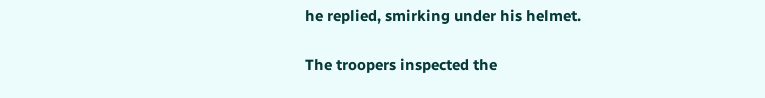he replied, smirking under his helmet.

The troopers inspected the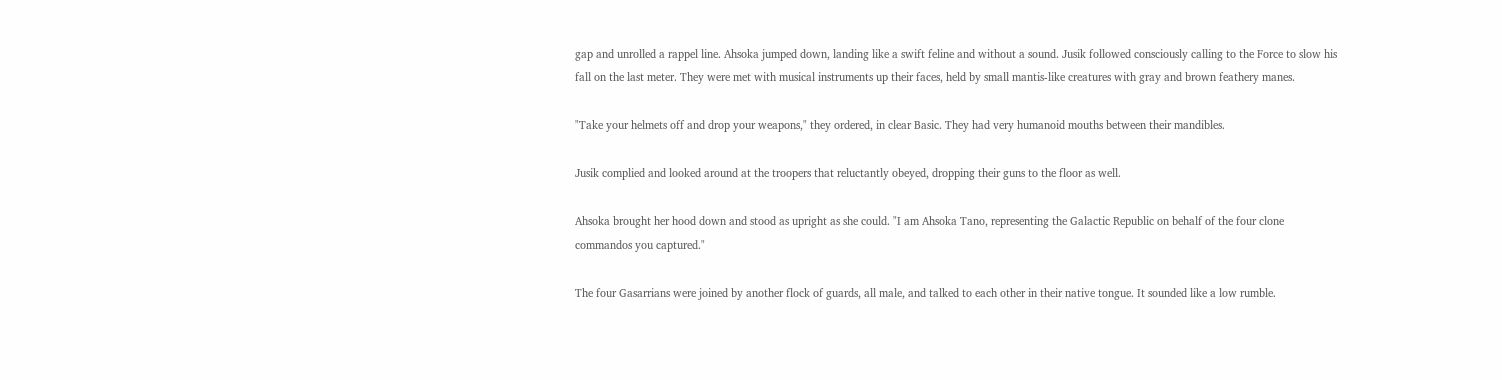gap and unrolled a rappel line. Ahsoka jumped down, landing like a swift feline and without a sound. Jusik followed consciously calling to the Force to slow his fall on the last meter. They were met with musical instruments up their faces, held by small mantis-like creatures with gray and brown feathery manes.

"Take your helmets off and drop your weapons," they ordered, in clear Basic. They had very humanoid mouths between their mandibles.

Jusik complied and looked around at the troopers that reluctantly obeyed, dropping their guns to the floor as well.

Ahsoka brought her hood down and stood as upright as she could. "I am Ahsoka Tano, representing the Galactic Republic on behalf of the four clone commandos you captured."

The four Gasarrians were joined by another flock of guards, all male, and talked to each other in their native tongue. It sounded like a low rumble.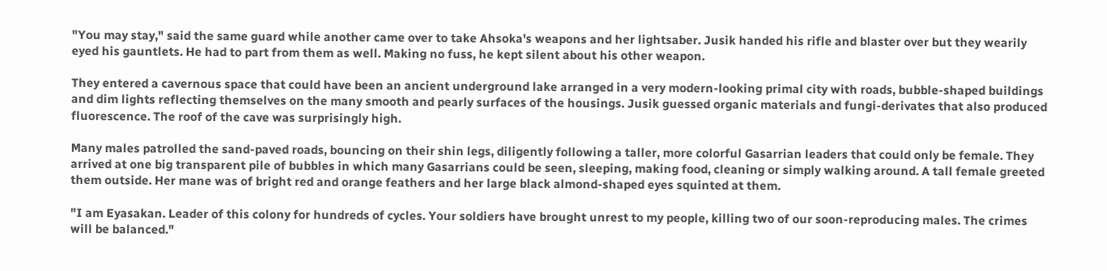"You may stay," said the same guard while another came over to take Ahsoka's weapons and her lightsaber. Jusik handed his rifle and blaster over but they wearily eyed his gauntlets. He had to part from them as well. Making no fuss, he kept silent about his other weapon.

They entered a cavernous space that could have been an ancient underground lake arranged in a very modern-looking primal city with roads, bubble-shaped buildings and dim lights reflecting themselves on the many smooth and pearly surfaces of the housings. Jusik guessed organic materials and fungi-derivates that also produced fluorescence. The roof of the cave was surprisingly high.

Many males patrolled the sand-paved roads, bouncing on their shin legs, diligently following a taller, more colorful Gasarrian leaders that could only be female. They arrived at one big transparent pile of bubbles in which many Gasarrians could be seen, sleeping, making food, cleaning or simply walking around. A tall female greeted them outside. Her mane was of bright red and orange feathers and her large black almond-shaped eyes squinted at them.

"I am Eyasakan. Leader of this colony for hundreds of cycles. Your soldiers have brought unrest to my people, killing two of our soon-reproducing males. The crimes will be balanced."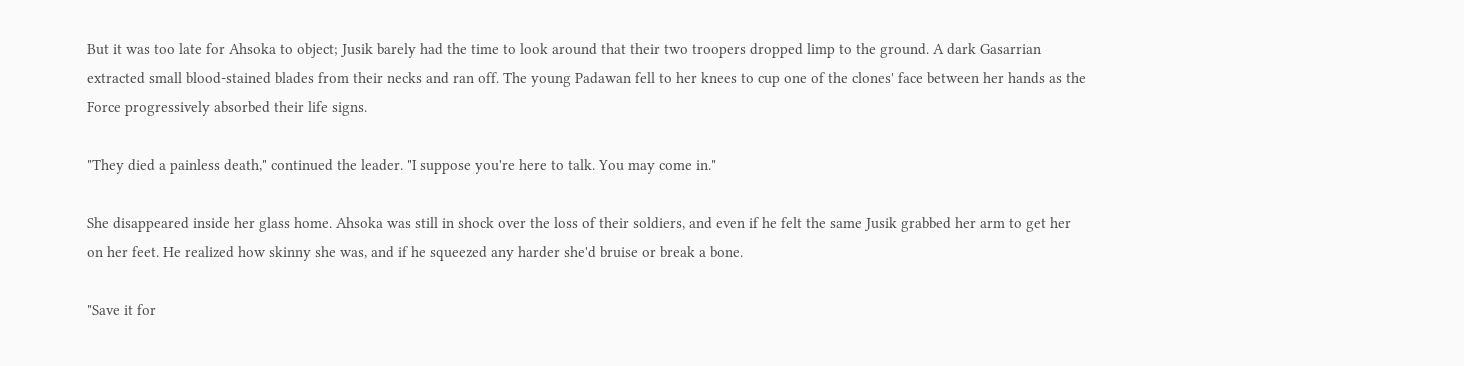But it was too late for Ahsoka to object; Jusik barely had the time to look around that their two troopers dropped limp to the ground. A dark Gasarrian extracted small blood-stained blades from their necks and ran off. The young Padawan fell to her knees to cup one of the clones' face between her hands as the Force progressively absorbed their life signs.

"They died a painless death," continued the leader. "I suppose you're here to talk. You may come in."

She disappeared inside her glass home. Ahsoka was still in shock over the loss of their soldiers, and even if he felt the same Jusik grabbed her arm to get her on her feet. He realized how skinny she was, and if he squeezed any harder she'd bruise or break a bone.

"Save it for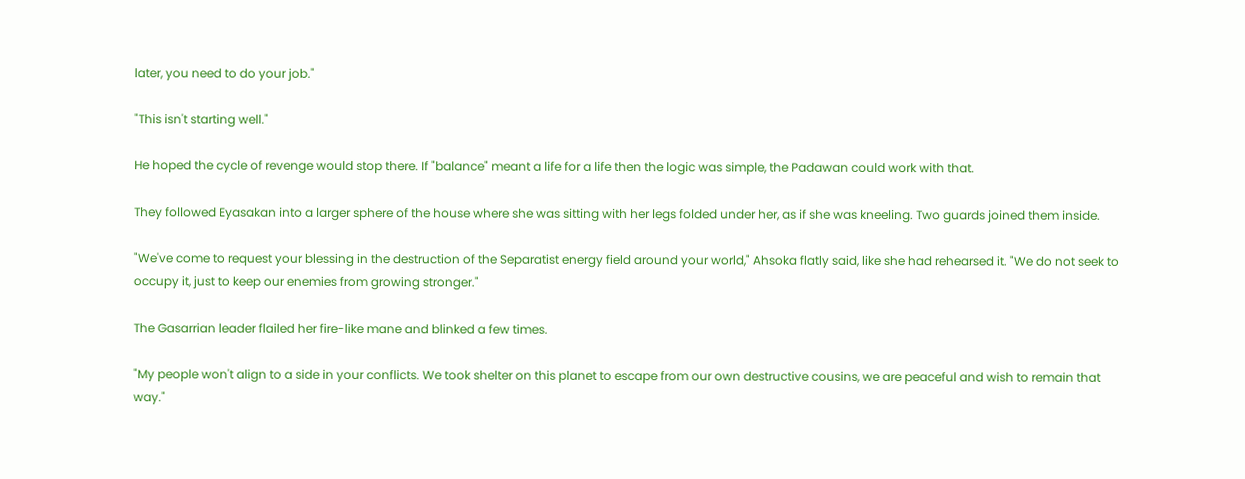later, you need to do your job."

"This isn't starting well."

He hoped the cycle of revenge would stop there. If "balance" meant a life for a life then the logic was simple, the Padawan could work with that.

They followed Eyasakan into a larger sphere of the house where she was sitting with her legs folded under her, as if she was kneeling. Two guards joined them inside.

"We've come to request your blessing in the destruction of the Separatist energy field around your world," Ahsoka flatly said, like she had rehearsed it. "We do not seek to occupy it, just to keep our enemies from growing stronger."

The Gasarrian leader flailed her fire-like mane and blinked a few times.

"My people won't align to a side in your conflicts. We took shelter on this planet to escape from our own destructive cousins, we are peaceful and wish to remain that way."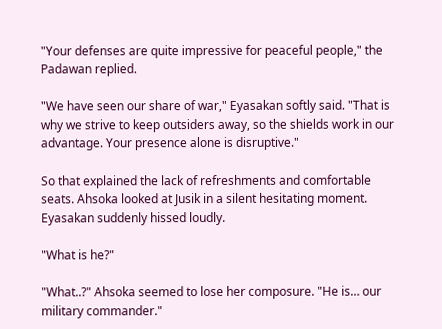"Your defenses are quite impressive for peaceful people," the Padawan replied.

"We have seen our share of war," Eyasakan softly said. "That is why we strive to keep outsiders away, so the shields work in our advantage. Your presence alone is disruptive."

So that explained the lack of refreshments and comfortable seats. Ahsoka looked at Jusik in a silent hesitating moment. Eyasakan suddenly hissed loudly.

"What is he?"

"What..?" Ahsoka seemed to lose her composure. "He is… our military commander."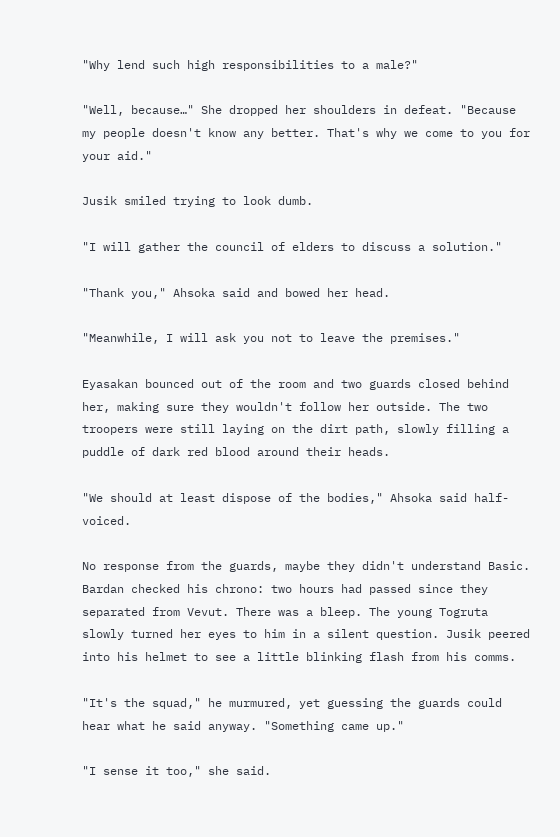"Why lend such high responsibilities to a male?"

"Well, because…" She dropped her shoulders in defeat. "Because my people doesn't know any better. That's why we come to you for your aid."

Jusik smiled trying to look dumb.

"I will gather the council of elders to discuss a solution."

"Thank you," Ahsoka said and bowed her head.

"Meanwhile, I will ask you not to leave the premises."

Eyasakan bounced out of the room and two guards closed behind her, making sure they wouldn't follow her outside. The two troopers were still laying on the dirt path, slowly filling a puddle of dark red blood around their heads.

"We should at least dispose of the bodies," Ahsoka said half-voiced.

No response from the guards, maybe they didn't understand Basic. Bardan checked his chrono: two hours had passed since they separated from Vevut. There was a bleep. The young Togruta slowly turned her eyes to him in a silent question. Jusik peered into his helmet to see a little blinking flash from his comms.

"It's the squad," he murmured, yet guessing the guards could hear what he said anyway. "Something came up."

"I sense it too," she said.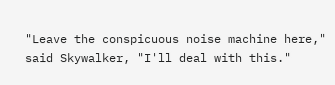"Leave the conspicuous noise machine here," said Skywalker, "I'll deal with this."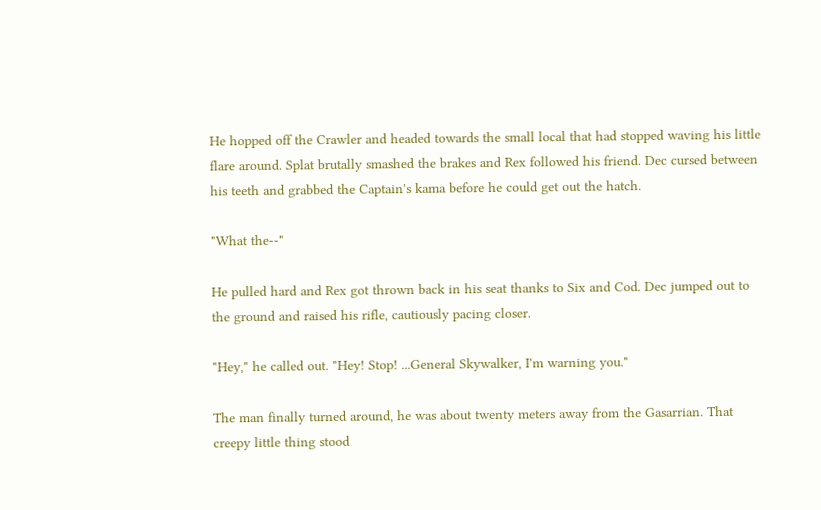He hopped off the Crawler and headed towards the small local that had stopped waving his little flare around. Splat brutally smashed the brakes and Rex followed his friend. Dec cursed between his teeth and grabbed the Captain's kama before he could get out the hatch.

"What the--"

He pulled hard and Rex got thrown back in his seat thanks to Six and Cod. Dec jumped out to the ground and raised his rifle, cautiously pacing closer.

"Hey," he called out. "Hey! Stop! ...General Skywalker, I'm warning you."

The man finally turned around, he was about twenty meters away from the Gasarrian. That creepy little thing stood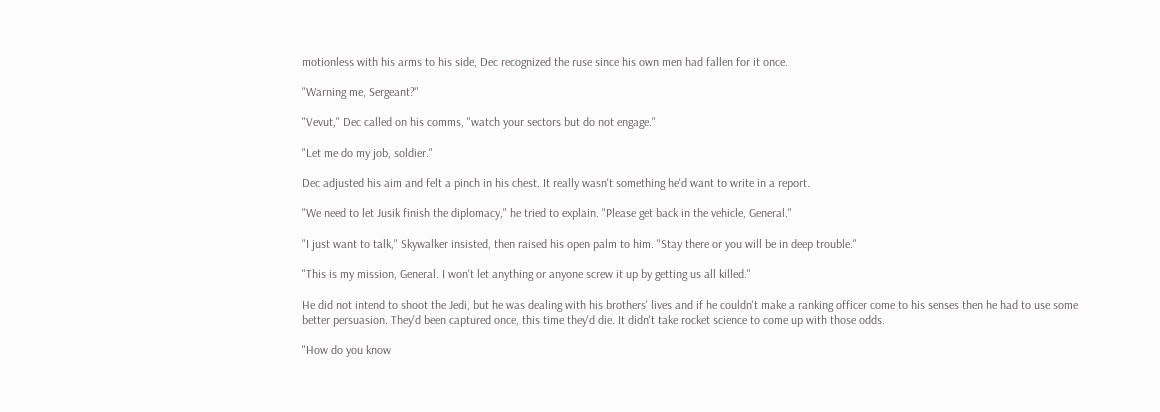motionless with his arms to his side, Dec recognized the ruse since his own men had fallen for it once.

"Warning me, Sergeant?"

"Vevut," Dec called on his comms, "watch your sectors but do not engage."

"Let me do my job, soldier."

Dec adjusted his aim and felt a pinch in his chest. It really wasn't something he'd want to write in a report.

"We need to let Jusik finish the diplomacy," he tried to explain. "Please get back in the vehicle, General."

"I just want to talk," Skywalker insisted, then raised his open palm to him. "Stay there or you will be in deep trouble."

"This is my mission, General. I won't let anything or anyone screw it up by getting us all killed."

He did not intend to shoot the Jedi, but he was dealing with his brothers' lives and if he couldn't make a ranking officer come to his senses then he had to use some better persuasion. They'd been captured once, this time they'd die. It didn't take rocket science to come up with those odds.

"How do you know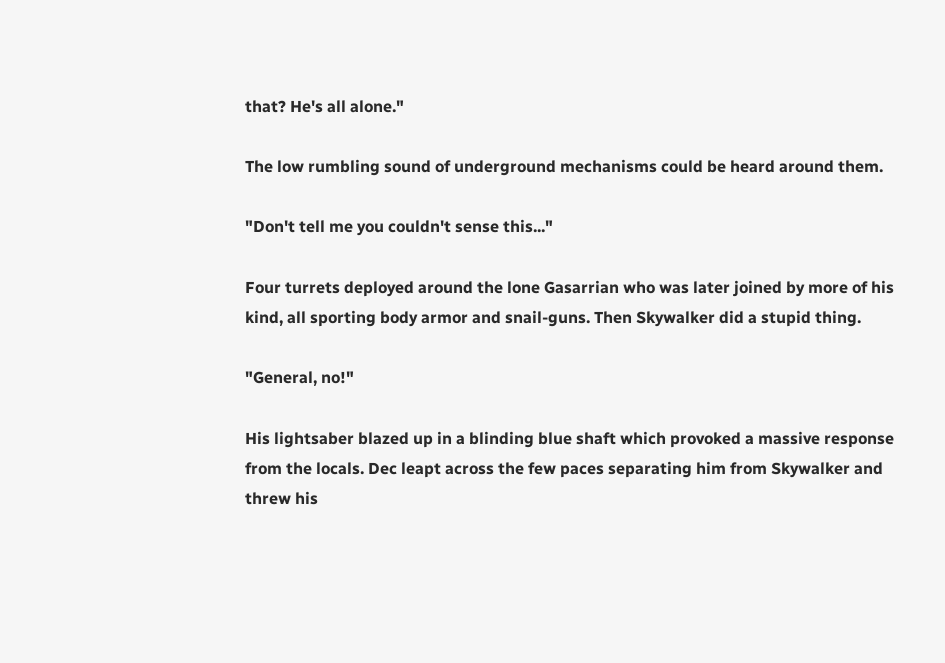that? He's all alone."

The low rumbling sound of underground mechanisms could be heard around them.

"Don't tell me you couldn't sense this..."

Four turrets deployed around the lone Gasarrian who was later joined by more of his kind, all sporting body armor and snail-guns. Then Skywalker did a stupid thing.

"General, no!"

His lightsaber blazed up in a blinding blue shaft which provoked a massive response from the locals. Dec leapt across the few paces separating him from Skywalker and threw his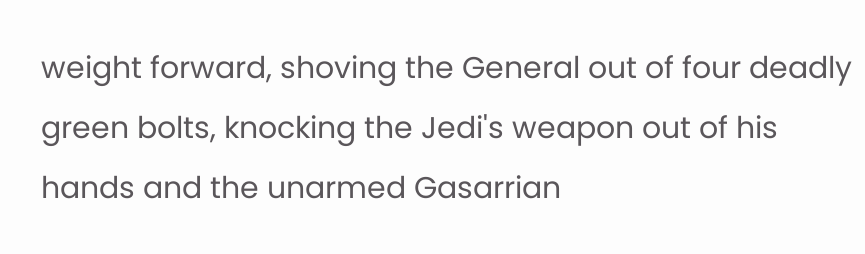weight forward, shoving the General out of four deadly green bolts, knocking the Jedi's weapon out of his hands and the unarmed Gasarrian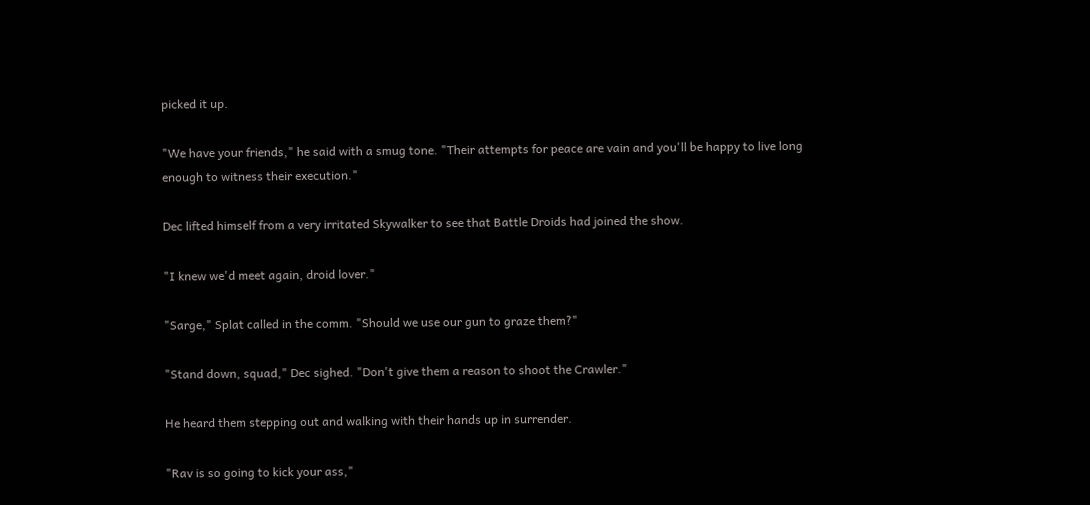picked it up.

"We have your friends," he said with a smug tone. "Their attempts for peace are vain and you'll be happy to live long enough to witness their execution."

Dec lifted himself from a very irritated Skywalker to see that Battle Droids had joined the show.

"I knew we'd meet again, droid lover."

"Sarge," Splat called in the comm. "Should we use our gun to graze them?"

"Stand down, squad," Dec sighed. "Don't give them a reason to shoot the Crawler."

He heard them stepping out and walking with their hands up in surrender.

"Rav is so going to kick your ass,"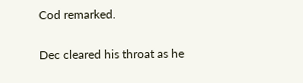Cod remarked.

Dec cleared his throat as he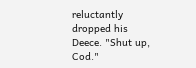reluctantly dropped his Deece. "Shut up, Cod."